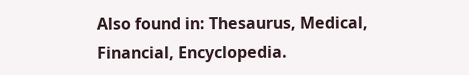Also found in: Thesaurus, Medical, Financial, Encyclopedia.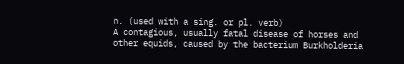n. (used with a sing. or pl. verb)
A contagious, usually fatal disease of horses and other equids, caused by the bacterium Burkholderia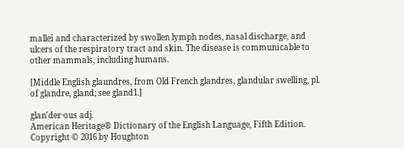mallei and characterized by swollen lymph nodes, nasal discharge, and ulcers of the respiratory tract and skin. The disease is communicable to other mammals, including humans.

[Middle English glaundres, from Old French glandres, glandular swelling, pl. of glandre, gland; see gland1.]

glan′der·ous adj.
American Heritage® Dictionary of the English Language, Fifth Edition. Copyright © 2016 by Houghton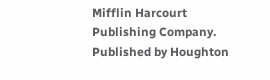Mifflin Harcourt Publishing Company. Published by Houghton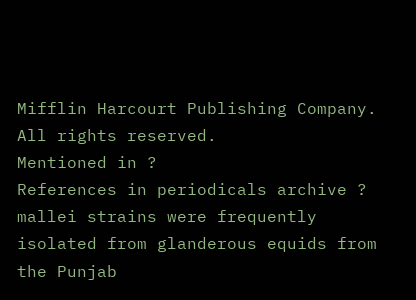Mifflin Harcourt Publishing Company. All rights reserved.
Mentioned in ?
References in periodicals archive ?
mallei strains were frequently isolated from glanderous equids from the Punjab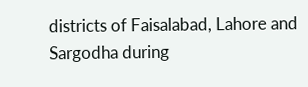districts of Faisalabad, Lahore and Sargodha during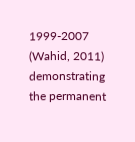1999-2007 (Wahid, 2011) demonstrating the permanent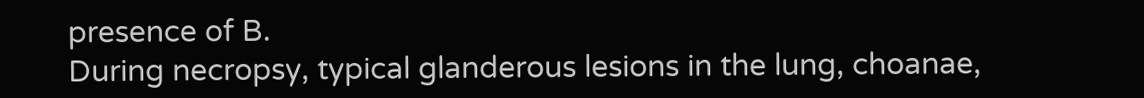presence of B.
During necropsy, typical glanderous lesions in the lung, choanae,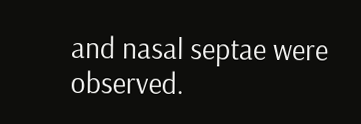and nasal septae were observed.